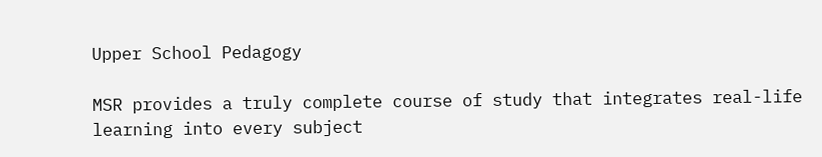Upper School Pedagogy

MSR provides a truly complete course of study that integrates real-life learning into every subject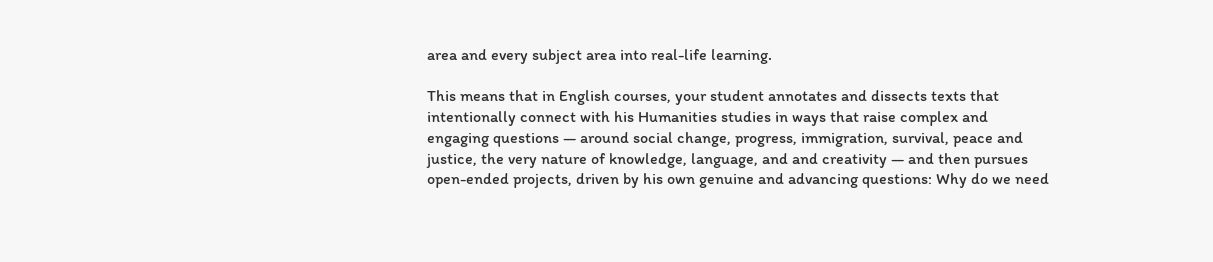area and every subject area into real-life learning.

This means that in English courses, your student annotates and dissects texts that intentionally connect with his Humanities studies in ways that raise complex and engaging questions — around social change, progress, immigration, survival, peace and justice, the very nature of knowledge, language, and and creativity — and then pursues open-ended projects, driven by his own genuine and advancing questions: Why do we need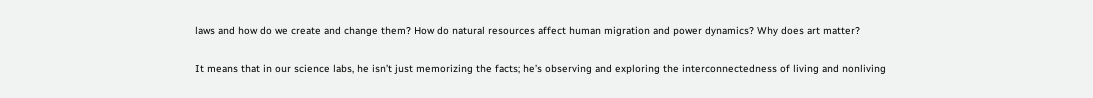laws and how do we create and change them? How do natural resources affect human migration and power dynamics? Why does art matter?

It means that in our science labs, he isn’t just memorizing the facts; he’s observing and exploring the interconnectedness of living and nonliving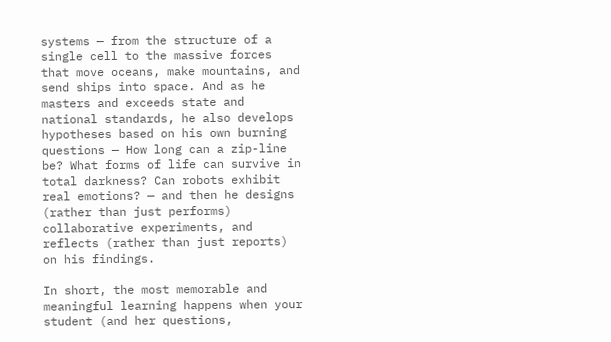systems — from the structure of a single cell to the massive forces that move oceans, make mountains, and send ships into space. And as he masters and exceeds state and national standards, he also develops hypotheses based on his own burning questions — How long can a zip-line be? What forms of life can survive in total darkness? Can robots exhibit real emotions? — and then he designs (rather than just performs) collaborative experiments, and reflects (rather than just reports) on his findings.

In short, the most memorable and meaningful learning happens when your student (and her questions,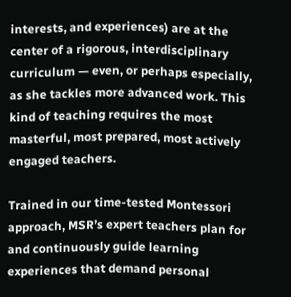interests, and experiences) are at the center of a rigorous, interdisciplinary curriculum — even, or perhaps especially, as she tackles more advanced work. This kind of teaching requires the most masterful, most prepared, most actively engaged teachers.

Trained in our time-tested Montessori approach, MSR’s expert teachers plan for and continuously guide learning experiences that demand personal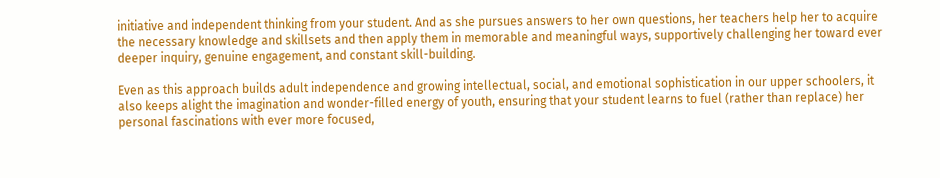initiative and independent thinking from your student. And as she pursues answers to her own questions, her teachers help her to acquire the necessary knowledge and skillsets and then apply them in memorable and meaningful ways, supportively challenging her toward ever deeper inquiry, genuine engagement, and constant skill-building.

Even as this approach builds adult independence and growing intellectual, social, and emotional sophistication in our upper schoolers, it also keeps alight the imagination and wonder-filled energy of youth, ensuring that your student learns to fuel (rather than replace) her personal fascinations with ever more focused,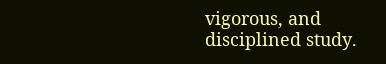vigorous, and disciplined study.